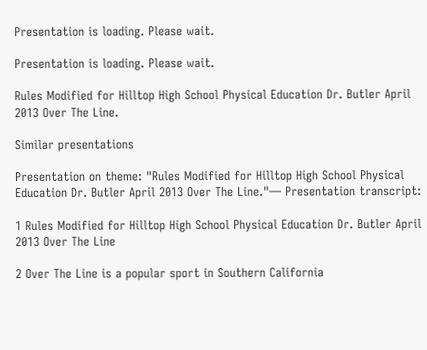Presentation is loading. Please wait.

Presentation is loading. Please wait.

Rules Modified for Hilltop High School Physical Education Dr. Butler April 2013 Over The Line.

Similar presentations

Presentation on theme: "Rules Modified for Hilltop High School Physical Education Dr. Butler April 2013 Over The Line."— Presentation transcript:

1 Rules Modified for Hilltop High School Physical Education Dr. Butler April 2013 Over The Line

2 Over The Line is a popular sport in Southern California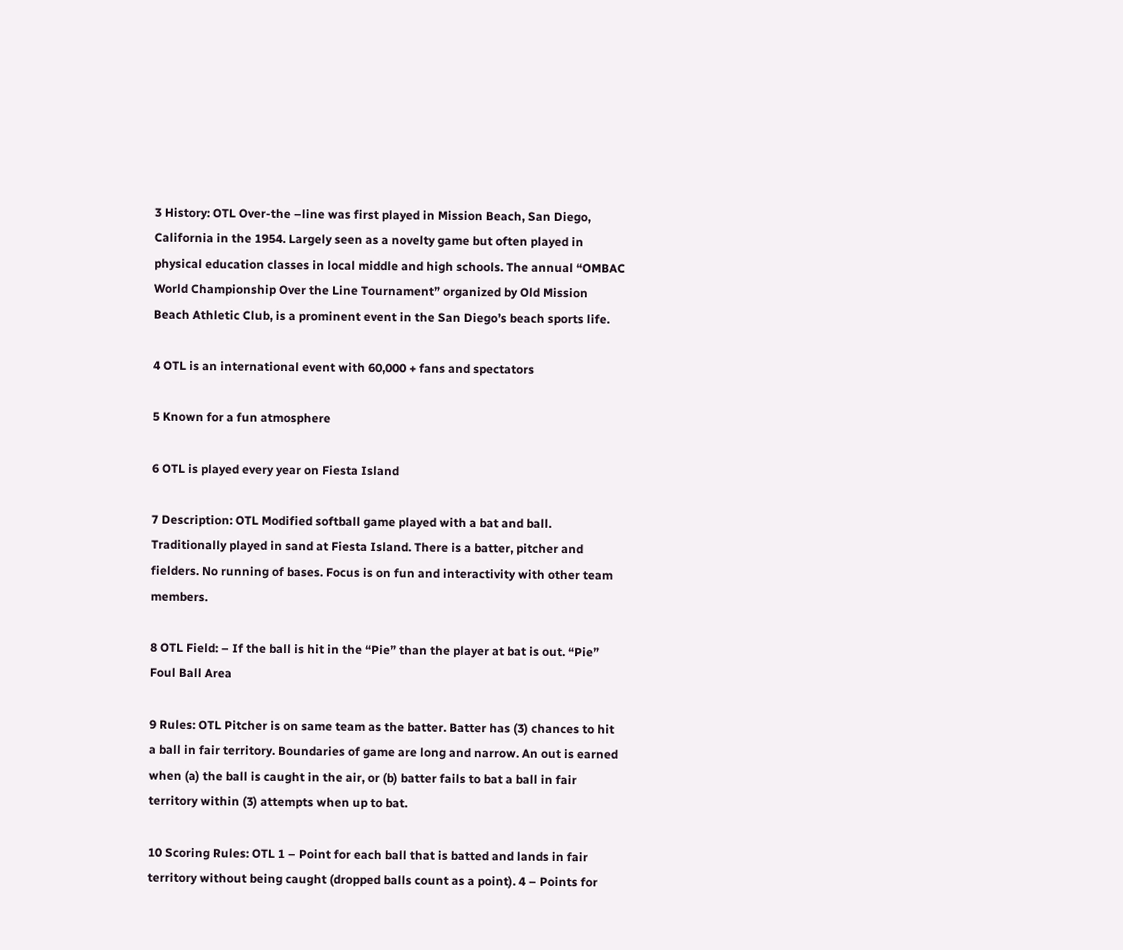3 History: OTL Over-the –line was first played in Mission Beach, San Diego, California in the 1954. Largely seen as a novelty game but often played in physical education classes in local middle and high schools. The annual “OMBAC World Championship Over the Line Tournament” organized by Old Mission Beach Athletic Club, is a prominent event in the San Diego’s beach sports life.

4 OTL is an international event with 60,000 + fans and spectators

5 Known for a fun atmosphere

6 OTL is played every year on Fiesta Island

7 Description: OTL Modified softball game played with a bat and ball. Traditionally played in sand at Fiesta Island. There is a batter, pitcher and fielders. No running of bases. Focus is on fun and interactivity with other team members.

8 OTL Field: – If the ball is hit in the “Pie” than the player at bat is out. “Pie” Foul Ball Area

9 Rules: OTL Pitcher is on same team as the batter. Batter has (3) chances to hit a ball in fair territory. Boundaries of game are long and narrow. An out is earned when (a) the ball is caught in the air, or (b) batter fails to bat a ball in fair territory within (3) attempts when up to bat.

10 Scoring Rules: OTL 1 – Point for each ball that is batted and lands in fair territory without being caught (dropped balls count as a point). 4 – Points for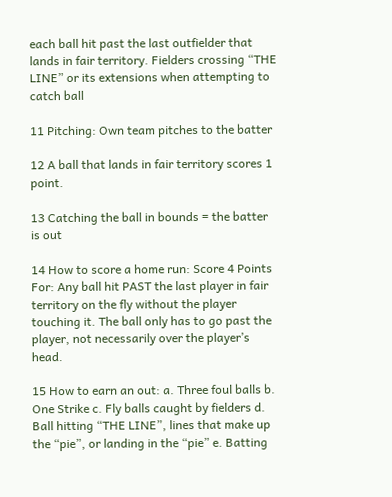each ball hit past the last outfielder that lands in fair territory. Fielders crossing “THE LINE” or its extensions when attempting to catch ball

11 Pitching: Own team pitches to the batter

12 A ball that lands in fair territory scores 1 point.

13 Catching the ball in bounds = the batter is out

14 How to score a home run: Score 4 Points For: Any ball hit PAST the last player in fair territory on the fly without the player touching it. The ball only has to go past the player, not necessarily over the player’s head.

15 How to earn an out: a. Three foul balls b. One Strike c. Fly balls caught by fielders d. Ball hitting “THE LINE”, lines that make up the “pie”, or landing in the “pie” e. Batting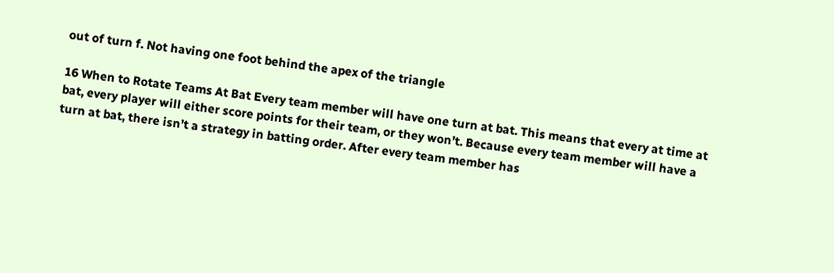out of turn f. Not having one foot behind the apex of the triangle

16 When to Rotate Teams At Bat Every team member will have one turn at bat. This means that every at time at bat, every player will either score points for their team, or they won’t. Because every team member will have a turn at bat, there isn’t a strategy in batting order. After every team member has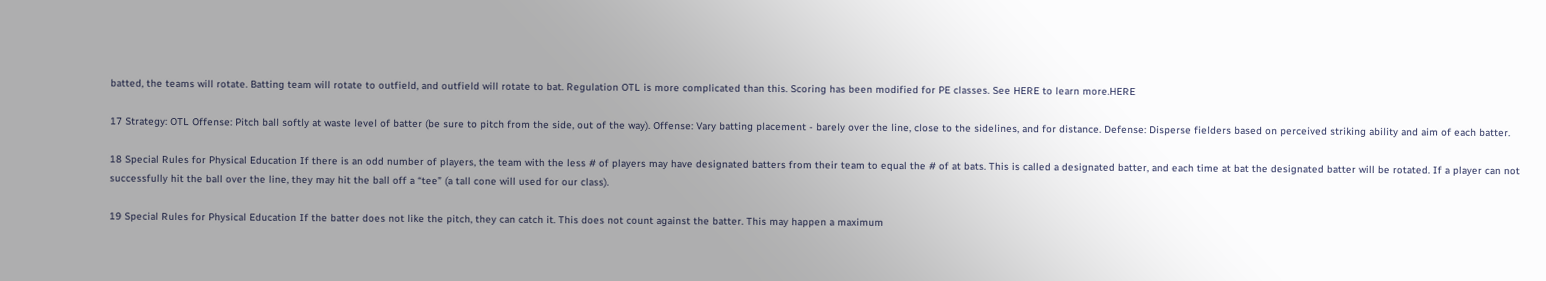batted, the teams will rotate. Batting team will rotate to outfield, and outfield will rotate to bat. Regulation OTL is more complicated than this. Scoring has been modified for PE classes. See HERE to learn more.HERE

17 Strategy: OTL Offense: Pitch ball softly at waste level of batter (be sure to pitch from the side, out of the way). Offense: Vary batting placement - barely over the line, close to the sidelines, and for distance. Defense: Disperse fielders based on perceived striking ability and aim of each batter.

18 Special Rules for Physical Education If there is an odd number of players, the team with the less # of players may have designated batters from their team to equal the # of at bats. This is called a designated batter, and each time at bat the designated batter will be rotated. If a player can not successfully hit the ball over the line, they may hit the ball off a “tee” (a tall cone will used for our class).

19 Special Rules for Physical Education If the batter does not like the pitch, they can catch it. This does not count against the batter. This may happen a maximum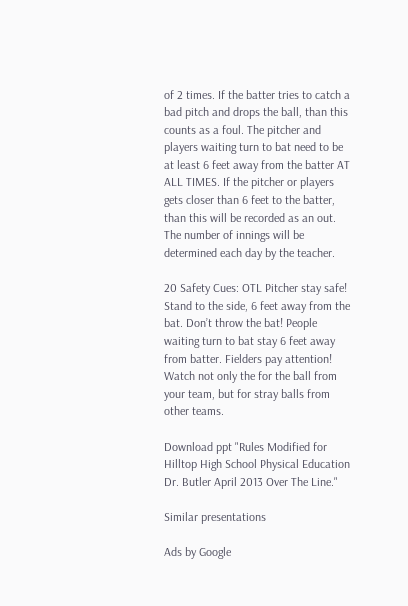of 2 times. If the batter tries to catch a bad pitch and drops the ball, than this counts as a foul. The pitcher and players waiting turn to bat need to be at least 6 feet away from the batter AT ALL TIMES. If the pitcher or players gets closer than 6 feet to the batter, than this will be recorded as an out. The number of innings will be determined each day by the teacher.

20 Safety Cues: OTL Pitcher stay safe! Stand to the side, 6 feet away from the bat. Don’t throw the bat! People waiting turn to bat stay 6 feet away from batter. Fielders pay attention! Watch not only the for the ball from your team, but for stray balls from other teams.

Download ppt "Rules Modified for Hilltop High School Physical Education Dr. Butler April 2013 Over The Line."

Similar presentations

Ads by Google